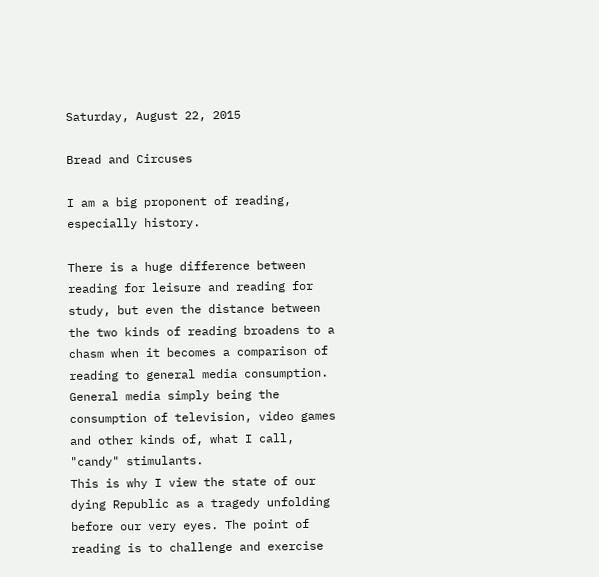Saturday, August 22, 2015

Bread and Circuses

I am a big proponent of reading, especially history.

There is a huge difference between reading for leisure and reading for study, but even the distance between the two kinds of reading broadens to a chasm when it becomes a comparison of reading to general media consumption. General media simply being the consumption of television, video games and other kinds of, what I call, "candy" stimulants.
This is why I view the state of our dying Republic as a tragedy unfolding before our very eyes. The point of reading is to challenge and exercise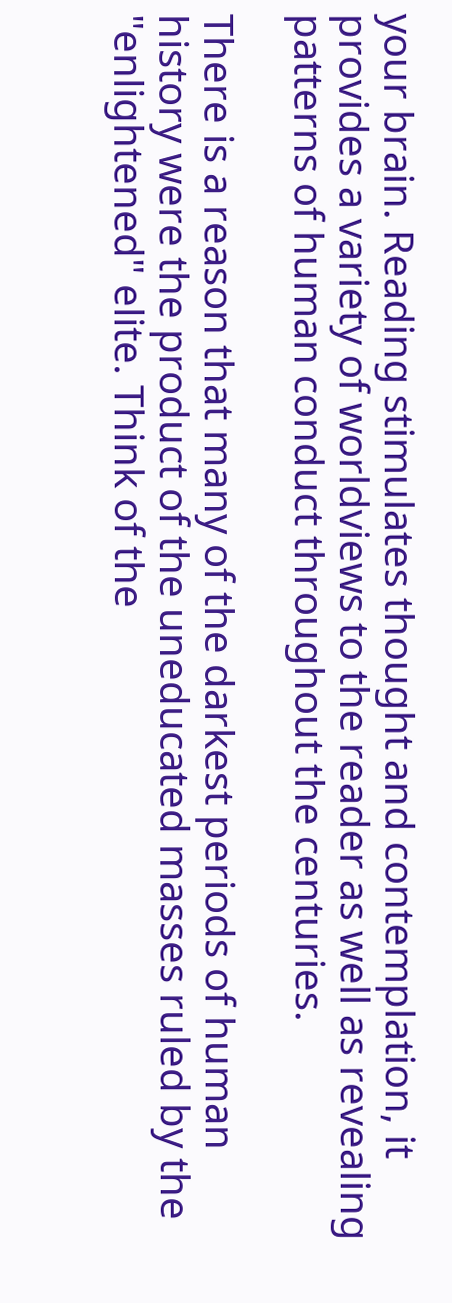your brain. Reading stimulates thought and contemplation, it provides a variety of worldviews to the reader as well as revealing patterns of human conduct throughout the centuries.

There is a reason that many of the darkest periods of human history were the product of the uneducated masses ruled by the "enlightened" elite. Think of the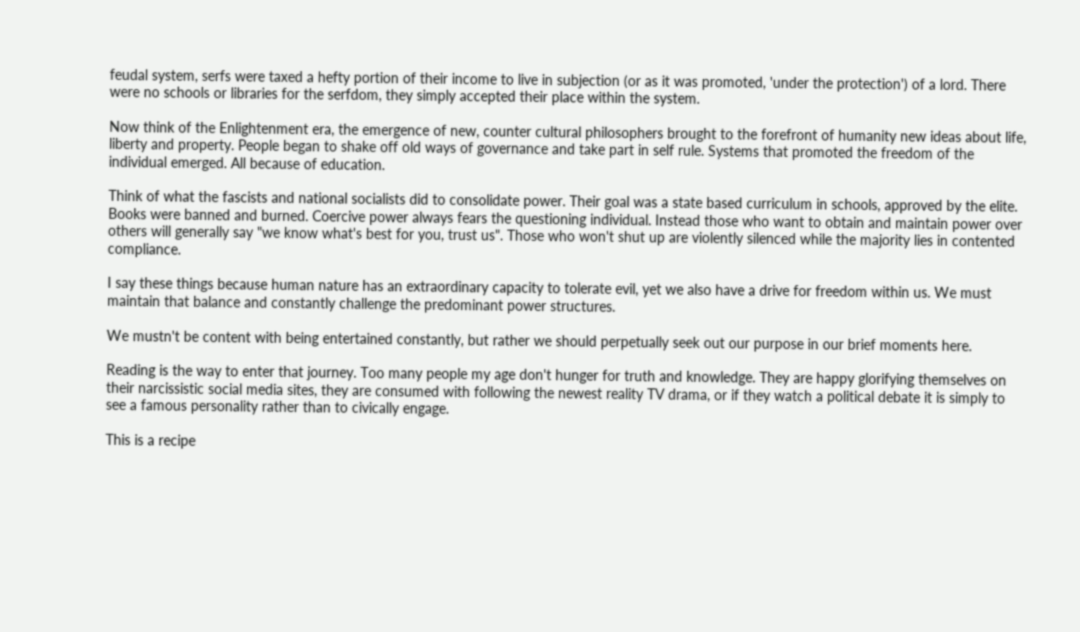feudal system, serfs were taxed a hefty portion of their income to live in subjection (or as it was promoted, 'under the protection') of a lord. There were no schools or libraries for the serfdom, they simply accepted their place within the system.

Now think of the Enlightenment era, the emergence of new, counter cultural philosophers brought to the forefront of humanity new ideas about life, liberty and property. People began to shake off old ways of governance and take part in self rule. Systems that promoted the freedom of the individual emerged. All because of education.

Think of what the fascists and national socialists did to consolidate power. Their goal was a state based curriculum in schools, approved by the elite. Books were banned and burned. Coercive power always fears the questioning individual. Instead those who want to obtain and maintain power over others will generally say "we know what's best for you, trust us". Those who won't shut up are violently silenced while the majority lies in contented compliance.

I say these things because human nature has an extraordinary capacity to tolerate evil, yet we also have a drive for freedom within us. We must maintain that balance and constantly challenge the predominant power structures.

We mustn't be content with being entertained constantly, but rather we should perpetually seek out our purpose in our brief moments here.

Reading is the way to enter that journey. Too many people my age don't hunger for truth and knowledge. They are happy glorifying themselves on their narcissistic social media sites, they are consumed with following the newest reality TV drama, or if they watch a political debate it is simply to see a famous personality rather than to civically engage.

This is a recipe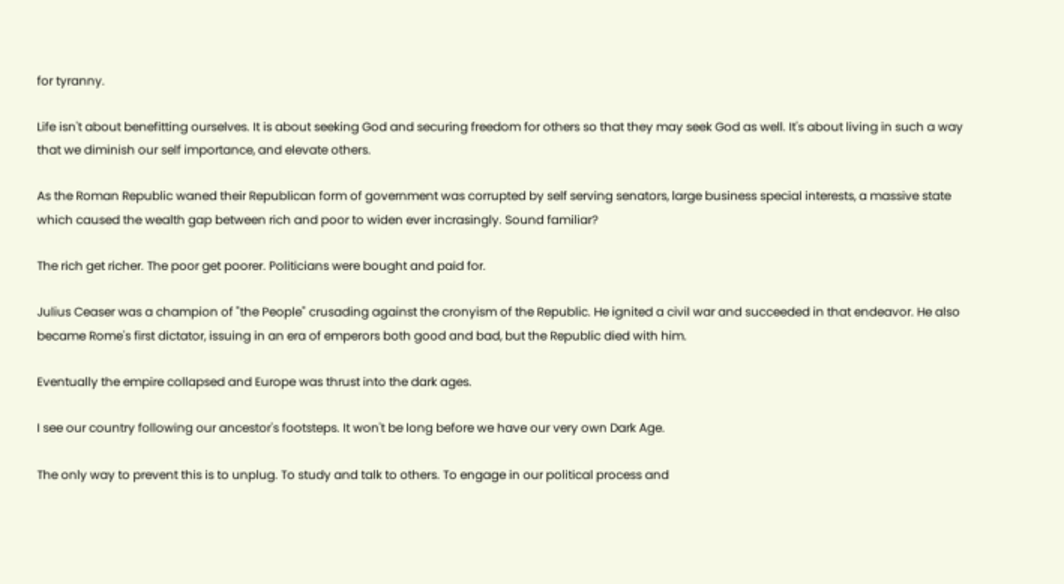for tyranny.

Life isn't about benefitting ourselves. It is about seeking God and securing freedom for others so that they may seek God as well. It's about living in such a way that we diminish our self importance, and elevate others.

As the Roman Republic waned their Republican form of government was corrupted by self serving senators, large business special interests, a massive state which caused the wealth gap between rich and poor to widen ever incrasingly. Sound familiar?

The rich get richer. The poor get poorer. Politicians were bought and paid for.

Julius Ceaser was a champion of "the People" crusading against the cronyism of the Republic. He ignited a civil war and succeeded in that endeavor. He also became Rome's first dictator, issuing in an era of emperors both good and bad, but the Republic died with him.

Eventually the empire collapsed and Europe was thrust into the dark ages.

I see our country following our ancestor's footsteps. It won't be long before we have our very own Dark Age.

The only way to prevent this is to unplug. To study and talk to others. To engage in our political process and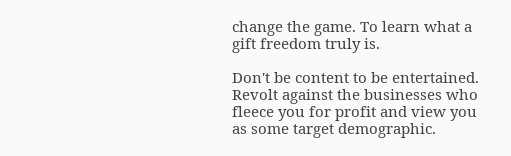change the game. To learn what a gift freedom truly is.

Don't be content to be entertained. Revolt against the businesses who fleece you for profit and view you as some target demographic.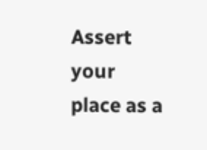Assert your place as a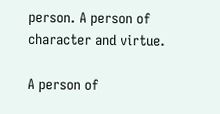person. A person of character and virtue.

A person of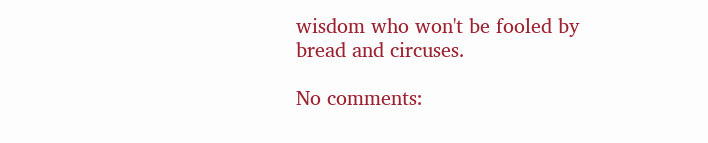wisdom who won't be fooled by bread and circuses.

No comments: